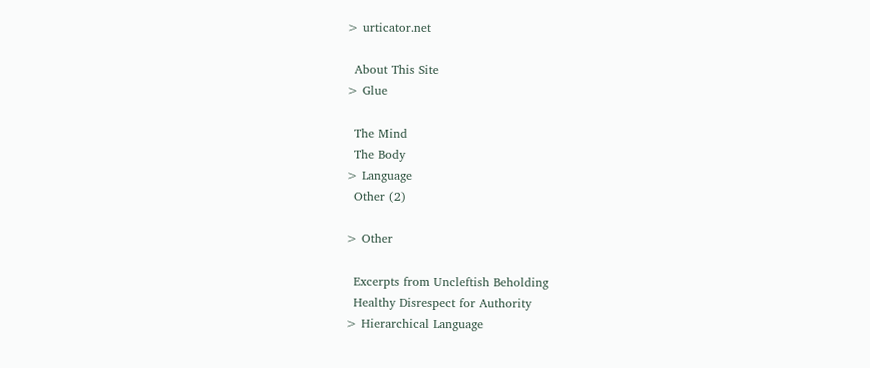> urticator.net

  About This Site
> Glue

  The Mind
  The Body
> Language
  Other (2)

> Other

  Excerpts from Uncleftish Beholding
  Healthy Disrespect for Authority
> Hierarchical Language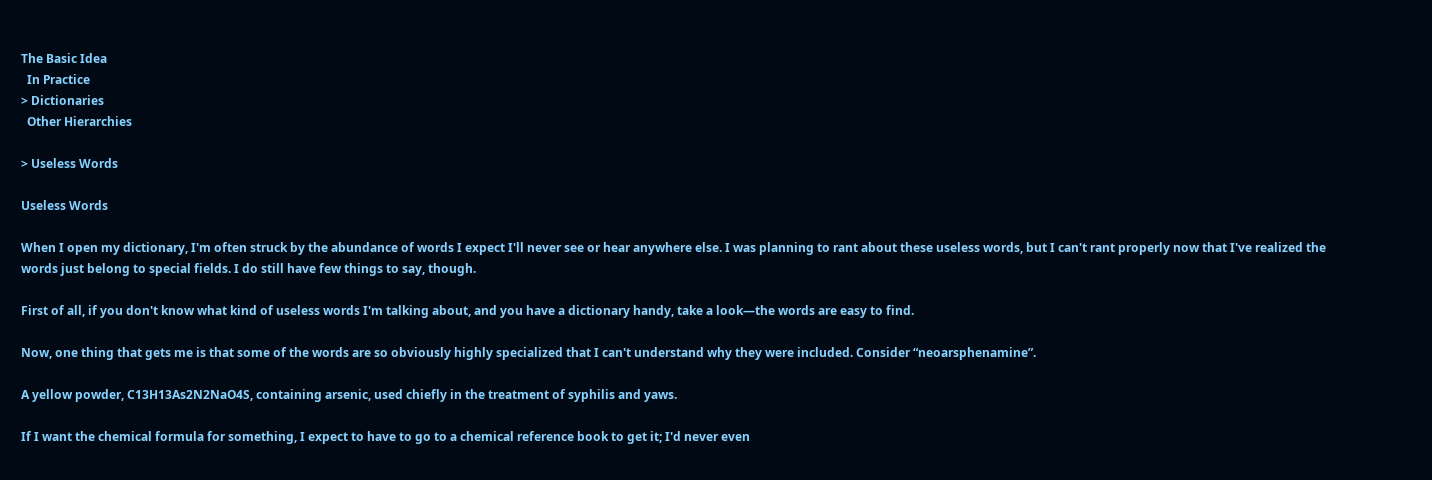The Basic Idea
  In Practice
> Dictionaries
  Other Hierarchies

> Useless Words

Useless Words

When I open my dictionary, I'm often struck by the abundance of words I expect I'll never see or hear anywhere else. I was planning to rant about these useless words, but I can't rant properly now that I've realized the words just belong to special fields. I do still have few things to say, though.

First of all, if you don't know what kind of useless words I'm talking about, and you have a dictionary handy, take a look—the words are easy to find.

Now, one thing that gets me is that some of the words are so obviously highly specialized that I can't understand why they were included. Consider “neoarsphenamine”.

A yellow powder, C13H13As2N2NaO4S, containing arsenic, used chiefly in the treatment of syphilis and yaws.

If I want the chemical formula for something, I expect to have to go to a chemical reference book to get it; I'd never even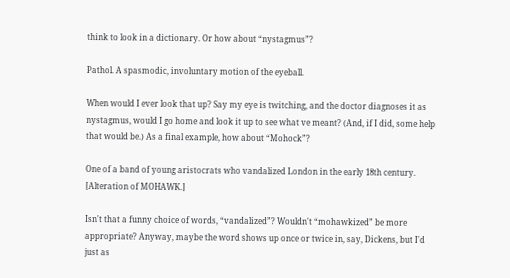think to look in a dictionary. Or how about “nystagmus”?

Pathol. A spasmodic, involuntary motion of the eyeball.

When would I ever look that up? Say my eye is twitching, and the doctor diagnoses it as nystagmus, would I go home and look it up to see what ve meant? (And, if I did, some help that would be.) As a final example, how about “Mohock”?

One of a band of young aristocrats who vandalized London in the early 18th century. [Alteration of MOHAWK.]

Isn't that a funny choice of words, “vandalized”? Wouldn't “mohawkized” be more appropriate? Anyway, maybe the word shows up once or twice in, say, Dickens, but I'd just as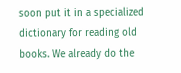soon put it in a specialized dictionary for reading old books. We already do the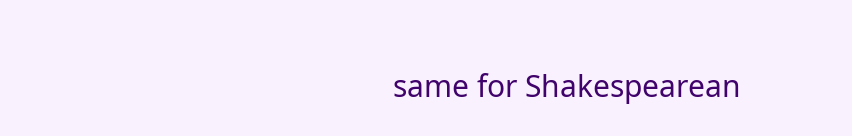same for Shakespearean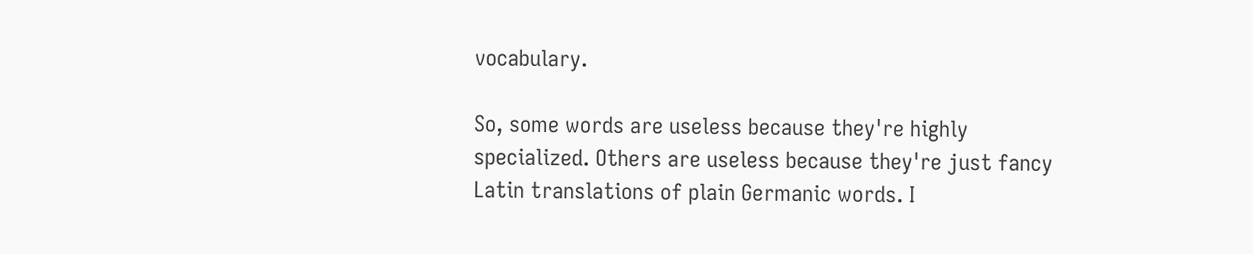vocabulary.

So, some words are useless because they're highly specialized. Others are useless because they're just fancy Latin translations of plain Germanic words. I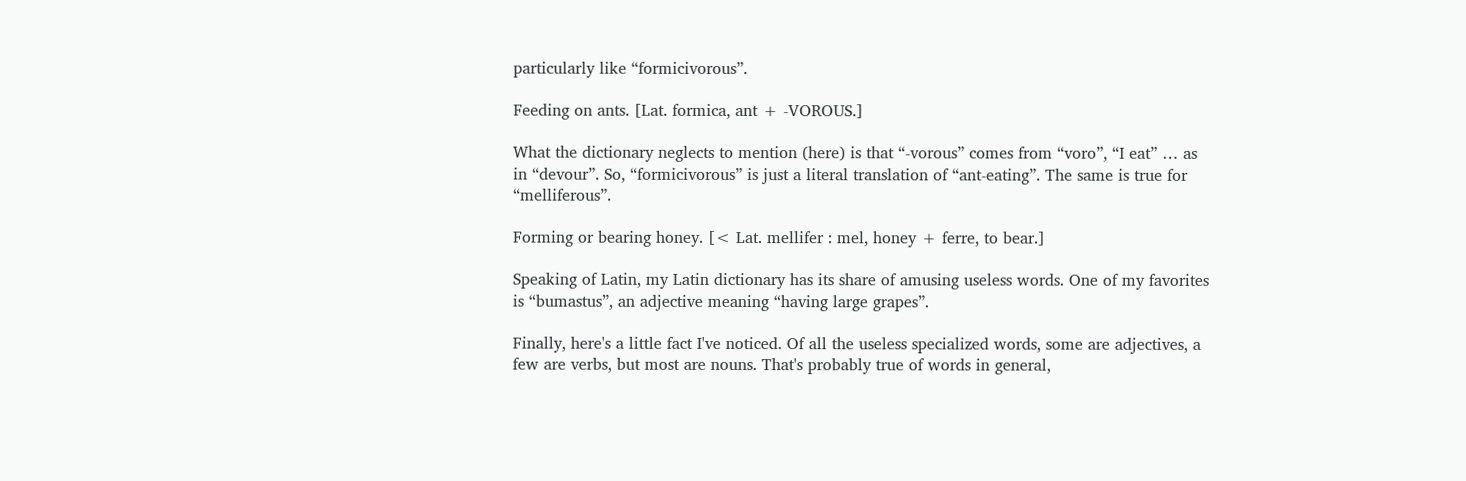particularly like “formicivorous”.

Feeding on ants. [Lat. formica, ant + -VOROUS.]

What the dictionary neglects to mention (here) is that “-vorous” comes from “voro”, “I eat” … as in “devour”. So, “formicivorous” is just a literal translation of “ant-eating”. The same is true for “melliferous”.

Forming or bearing honey. [< Lat. mellifer : mel, honey + ferre, to bear.]

Speaking of Latin, my Latin dictionary has its share of amusing useless words. One of my favorites is “bumastus”, an adjective meaning “having large grapes”.

Finally, here's a little fact I've noticed. Of all the useless specialized words, some are adjectives, a few are verbs, but most are nouns. That's probably true of words in general,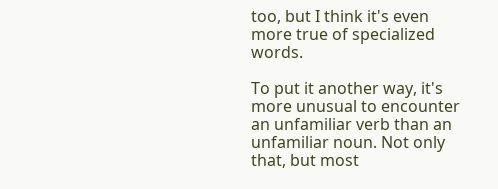too, but I think it's even more true of specialized words.

To put it another way, it's more unusual to encounter an unfamiliar verb than an unfamiliar noun. Not only that, but most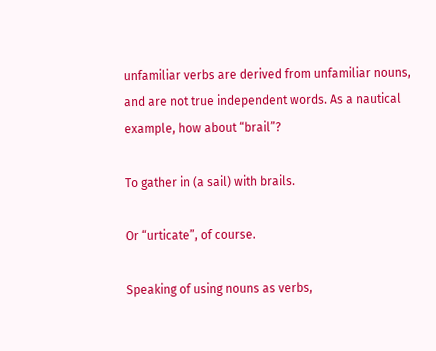unfamiliar verbs are derived from unfamiliar nouns, and are not true independent words. As a nautical example, how about “brail”?

To gather in (a sail) with brails.

Or “urticate”, of course.

Speaking of using nouns as verbs,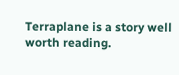Terraplane is a story well worth reading.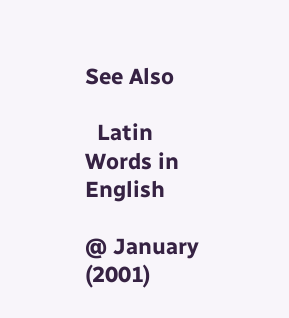See Also

  Latin Words in English

@ January (2001)